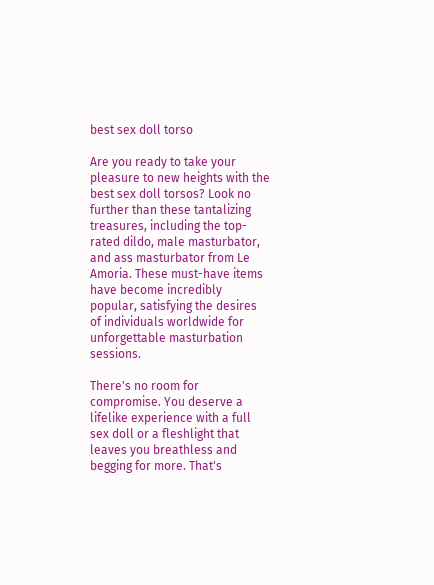best sex doll torso

Are you ready to take your pleasure to new heights with the best sex doll torsos? Look no further than these tantalizing treasures, including the top-rated dildo, male masturbator, and ass masturbator from Le Amoria. These must-have items have become incredibly popular, satisfying the desires of individuals worldwide for unforgettable masturbation sessions.

There's no room for compromise. You deserve a lifelike experience with a full sex doll or a fleshlight that leaves you breathless and begging for more. That's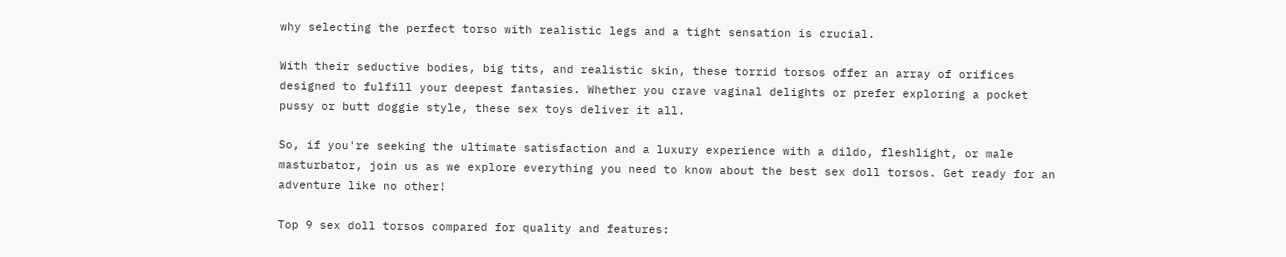why selecting the perfect torso with realistic legs and a tight sensation is crucial.

With their seductive bodies, big tits, and realistic skin, these torrid torsos offer an array of orifices designed to fulfill your deepest fantasies. Whether you crave vaginal delights or prefer exploring a pocket pussy or butt doggie style, these sex toys deliver it all.

So, if you're seeking the ultimate satisfaction and a luxury experience with a dildo, fleshlight, or male masturbator, join us as we explore everything you need to know about the best sex doll torsos. Get ready for an adventure like no other!

Top 9 sex doll torsos compared for quality and features: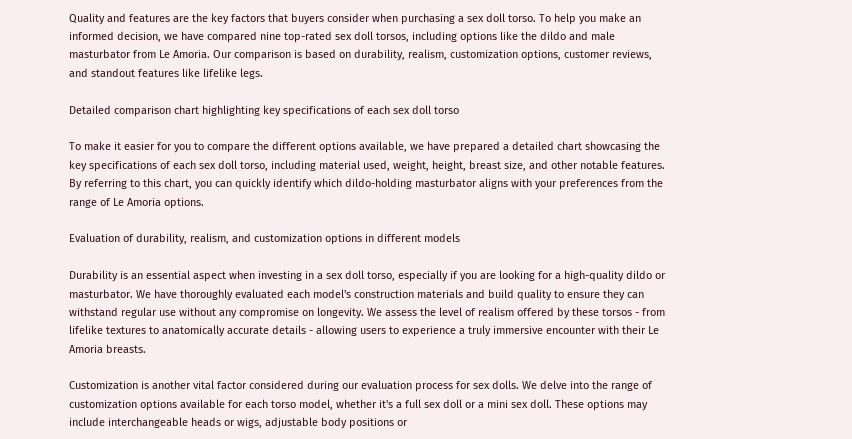Quality and features are the key factors that buyers consider when purchasing a sex doll torso. To help you make an informed decision, we have compared nine top-rated sex doll torsos, including options like the dildo and male masturbator from Le Amoria. Our comparison is based on durability, realism, customization options, customer reviews, and standout features like lifelike legs.

Detailed comparison chart highlighting key specifications of each sex doll torso

To make it easier for you to compare the different options available, we have prepared a detailed chart showcasing the key specifications of each sex doll torso, including material used, weight, height, breast size, and other notable features. By referring to this chart, you can quickly identify which dildo-holding masturbator aligns with your preferences from the range of Le Amoria options.

Evaluation of durability, realism, and customization options in different models

Durability is an essential aspect when investing in a sex doll torso, especially if you are looking for a high-quality dildo or masturbator. We have thoroughly evaluated each model's construction materials and build quality to ensure they can withstand regular use without any compromise on longevity. We assess the level of realism offered by these torsos - from lifelike textures to anatomically accurate details - allowing users to experience a truly immersive encounter with their Le Amoria breasts.

Customization is another vital factor considered during our evaluation process for sex dolls. We delve into the range of customization options available for each torso model, whether it's a full sex doll or a mini sex doll. These options may include interchangeable heads or wigs, adjustable body positions or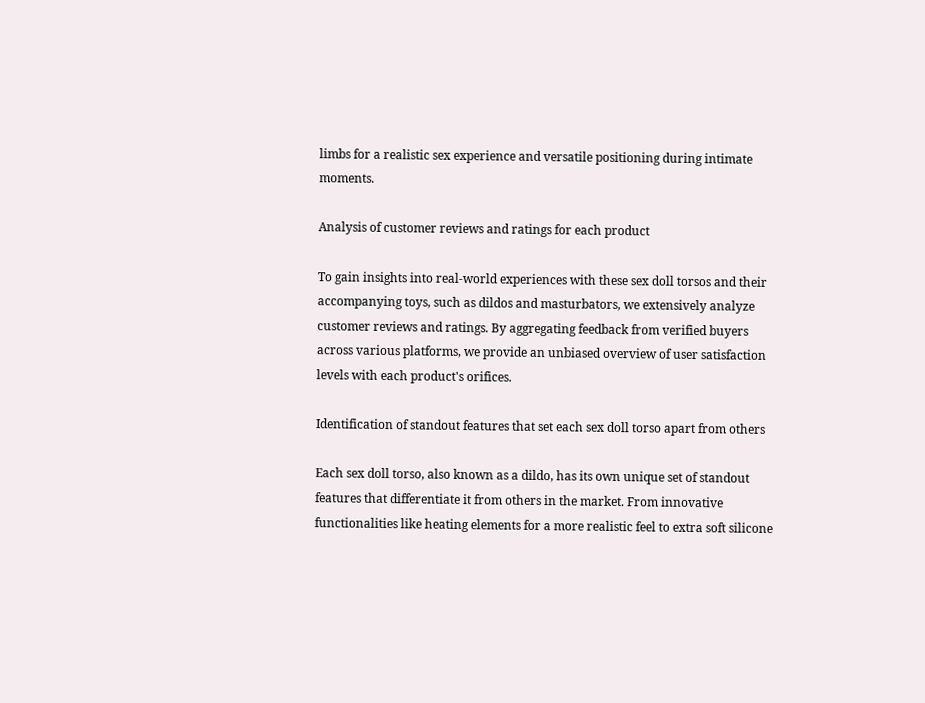limbs for a realistic sex experience and versatile positioning during intimate moments.

Analysis of customer reviews and ratings for each product

To gain insights into real-world experiences with these sex doll torsos and their accompanying toys, such as dildos and masturbators, we extensively analyze customer reviews and ratings. By aggregating feedback from verified buyers across various platforms, we provide an unbiased overview of user satisfaction levels with each product's orifices.

Identification of standout features that set each sex doll torso apart from others

Each sex doll torso, also known as a dildo, has its own unique set of standout features that differentiate it from others in the market. From innovative functionalities like heating elements for a more realistic feel to extra soft silicone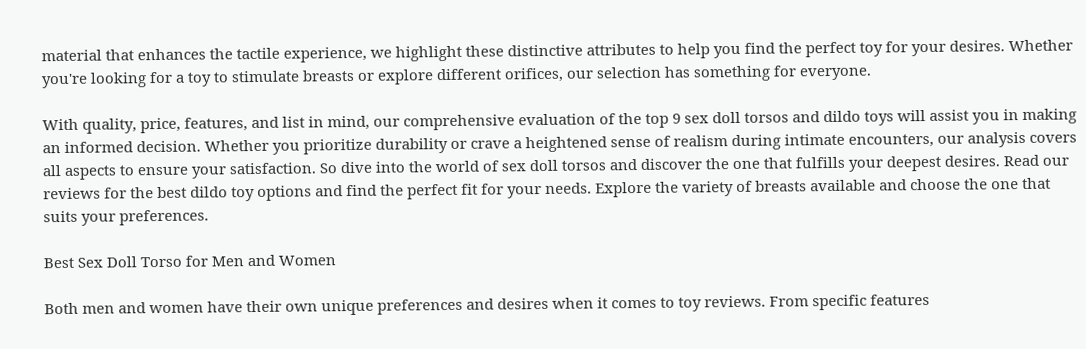material that enhances the tactile experience, we highlight these distinctive attributes to help you find the perfect toy for your desires. Whether you're looking for a toy to stimulate breasts or explore different orifices, our selection has something for everyone.

With quality, price, features, and list in mind, our comprehensive evaluation of the top 9 sex doll torsos and dildo toys will assist you in making an informed decision. Whether you prioritize durability or crave a heightened sense of realism during intimate encounters, our analysis covers all aspects to ensure your satisfaction. So dive into the world of sex doll torsos and discover the one that fulfills your deepest desires. Read our reviews for the best dildo toy options and find the perfect fit for your needs. Explore the variety of breasts available and choose the one that suits your preferences.

Best Sex Doll Torso for Men and Women

Both men and women have their own unique preferences and desires when it comes to toy reviews. From specific features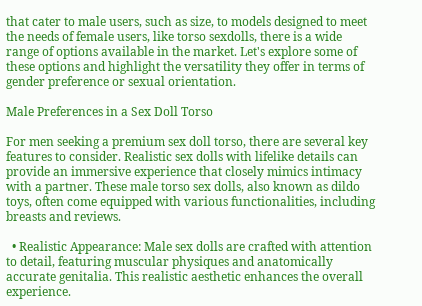that cater to male users, such as size, to models designed to meet the needs of female users, like torso sexdolls, there is a wide range of options available in the market. Let's explore some of these options and highlight the versatility they offer in terms of gender preference or sexual orientation.

Male Preferences in a Sex Doll Torso

For men seeking a premium sex doll torso, there are several key features to consider. Realistic sex dolls with lifelike details can provide an immersive experience that closely mimics intimacy with a partner. These male torso sex dolls, also known as dildo toys, often come equipped with various functionalities, including breasts and reviews.

  • Realistic Appearance: Male sex dolls are crafted with attention to detail, featuring muscular physiques and anatomically accurate genitalia. This realistic aesthetic enhances the overall experience.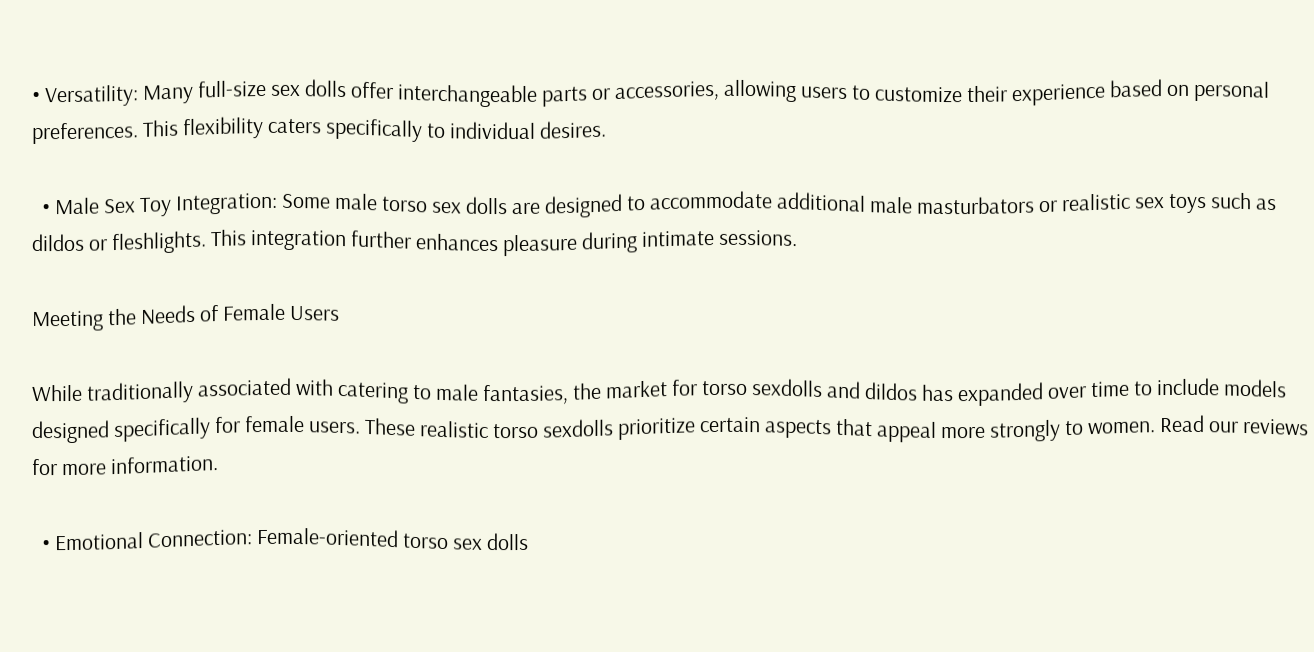• Versatility: Many full-size sex dolls offer interchangeable parts or accessories, allowing users to customize their experience based on personal preferences. This flexibility caters specifically to individual desires.

  • Male Sex Toy Integration: Some male torso sex dolls are designed to accommodate additional male masturbators or realistic sex toys such as dildos or fleshlights. This integration further enhances pleasure during intimate sessions.

Meeting the Needs of Female Users

While traditionally associated with catering to male fantasies, the market for torso sexdolls and dildos has expanded over time to include models designed specifically for female users. These realistic torso sexdolls prioritize certain aspects that appeal more strongly to women. Read our reviews for more information.

  • Emotional Connection: Female-oriented torso sex dolls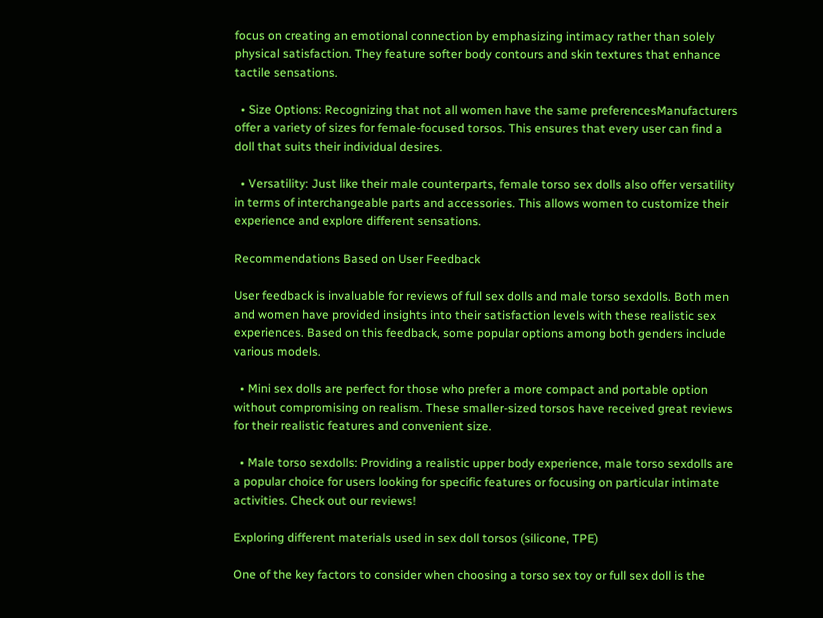focus on creating an emotional connection by emphasizing intimacy rather than solely physical satisfaction. They feature softer body contours and skin textures that enhance tactile sensations.

  • Size Options: Recognizing that not all women have the same preferencesManufacturers offer a variety of sizes for female-focused torsos. This ensures that every user can find a doll that suits their individual desires.

  • Versatility: Just like their male counterparts, female torso sex dolls also offer versatility in terms of interchangeable parts and accessories. This allows women to customize their experience and explore different sensations.

Recommendations Based on User Feedback

User feedback is invaluable for reviews of full sex dolls and male torso sexdolls. Both men and women have provided insights into their satisfaction levels with these realistic sex experiences. Based on this feedback, some popular options among both genders include various models.

  • Mini sex dolls are perfect for those who prefer a more compact and portable option without compromising on realism. These smaller-sized torsos have received great reviews for their realistic features and convenient size.

  • Male torso sexdolls: Providing a realistic upper body experience, male torso sexdolls are a popular choice for users looking for specific features or focusing on particular intimate activities. Check out our reviews!

Exploring different materials used in sex doll torsos (silicone, TPE)

One of the key factors to consider when choosing a torso sex toy or full sex doll is the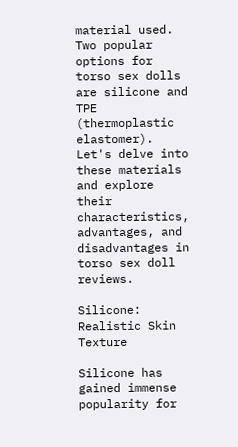material used. Two popular options for torso sex dolls are silicone and TPE (thermoplastic elastomer). Let's delve into these materials and explore their characteristics, advantages, and disadvantages in torso sex doll reviews.

Silicone: Realistic Skin Texture

Silicone has gained immense popularity for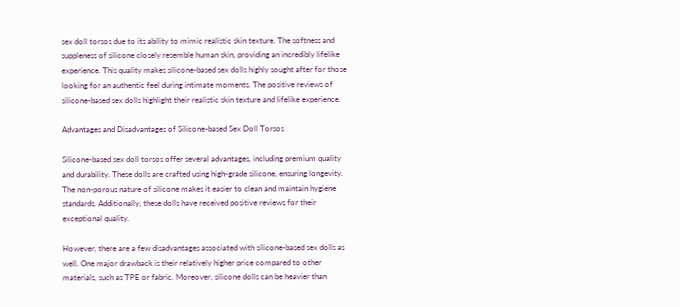sex doll torsos due to its ability to mimic realistic skin texture. The softness and suppleness of silicone closely resemble human skin, providing an incredibly lifelike experience. This quality makes silicone-based sex dolls highly sought after for those looking for an authentic feel during intimate moments. The positive reviews of silicone-based sex dolls highlight their realistic skin texture and lifelike experience.

Advantages and Disadvantages of Silicone-based Sex Doll Torsos

Silicone-based sex doll torsos offer several advantages, including premium quality and durability. These dolls are crafted using high-grade silicone, ensuring longevity. The non-porous nature of silicone makes it easier to clean and maintain hygiene standards. Additionally, these dolls have received positive reviews for their exceptional quality.

However, there are a few disadvantages associated with silicone-based sex dolls as well. One major drawback is their relatively higher price compared to other materials, such as TPE or fabric. Moreover, silicone dolls can be heavier than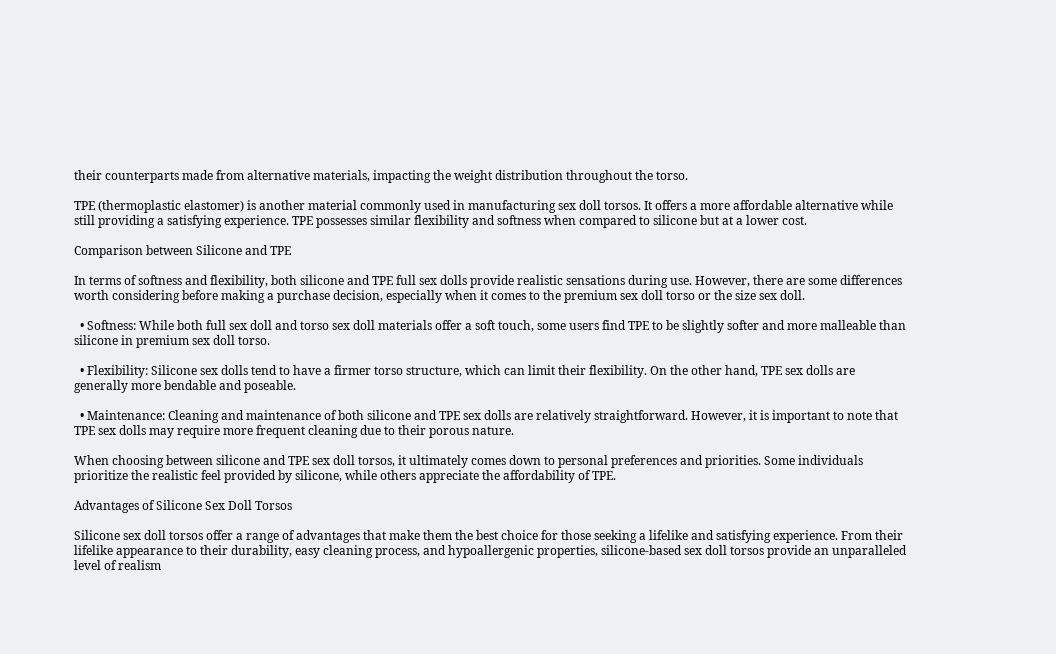their counterparts made from alternative materials, impacting the weight distribution throughout the torso.

TPE (thermoplastic elastomer) is another material commonly used in manufacturing sex doll torsos. It offers a more affordable alternative while still providing a satisfying experience. TPE possesses similar flexibility and softness when compared to silicone but at a lower cost.

Comparison between Silicone and TPE

In terms of softness and flexibility, both silicone and TPE full sex dolls provide realistic sensations during use. However, there are some differences worth considering before making a purchase decision, especially when it comes to the premium sex doll torso or the size sex doll.

  • Softness: While both full sex doll and torso sex doll materials offer a soft touch, some users find TPE to be slightly softer and more malleable than silicone in premium sex doll torso.

  • Flexibility: Silicone sex dolls tend to have a firmer torso structure, which can limit their flexibility. On the other hand, TPE sex dolls are generally more bendable and poseable.

  • Maintenance: Cleaning and maintenance of both silicone and TPE sex dolls are relatively straightforward. However, it is important to note that TPE sex dolls may require more frequent cleaning due to their porous nature.

When choosing between silicone and TPE sex doll torsos, it ultimately comes down to personal preferences and priorities. Some individuals prioritize the realistic feel provided by silicone, while others appreciate the affordability of TPE.

Advantages of Silicone Sex Doll Torsos

Silicone sex doll torsos offer a range of advantages that make them the best choice for those seeking a lifelike and satisfying experience. From their lifelike appearance to their durability, easy cleaning process, and hypoallergenic properties, silicone-based sex doll torsos provide an unparalleled level of realism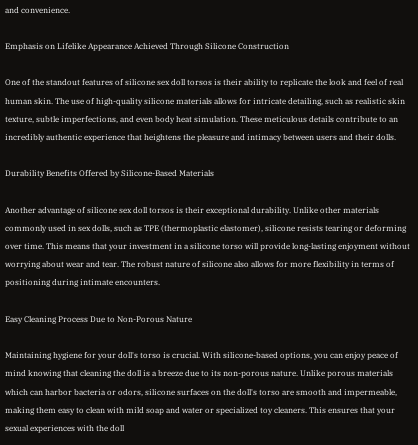and convenience.

Emphasis on Lifelike Appearance Achieved Through Silicone Construction

One of the standout features of silicone sex doll torsos is their ability to replicate the look and feel of real human skin. The use of high-quality silicone materials allows for intricate detailing, such as realistic skin texture, subtle imperfections, and even body heat simulation. These meticulous details contribute to an incredibly authentic experience that heightens the pleasure and intimacy between users and their dolls.

Durability Benefits Offered by Silicone-Based Materials

Another advantage of silicone sex doll torsos is their exceptional durability. Unlike other materials commonly used in sex dolls, such as TPE (thermoplastic elastomer), silicone resists tearing or deforming over time. This means that your investment in a silicone torso will provide long-lasting enjoyment without worrying about wear and tear. The robust nature of silicone also allows for more flexibility in terms of positioning during intimate encounters.

Easy Cleaning Process Due to Non-Porous Nature

Maintaining hygiene for your doll's torso is crucial. With silicone-based options, you can enjoy peace of mind knowing that cleaning the doll is a breeze due to its non-porous nature. Unlike porous materials which can harbor bacteria or odors, silicone surfaces on the doll's torso are smooth and impermeable, making them easy to clean with mild soap and water or specialized toy cleaners. This ensures that your sexual experiences with the doll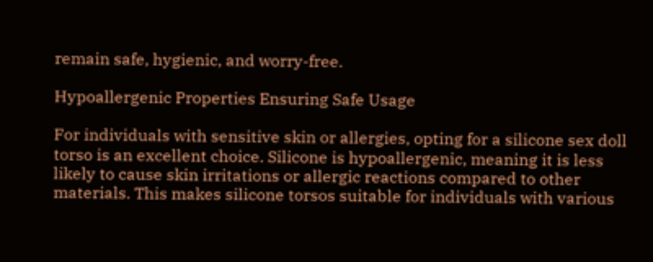remain safe, hygienic, and worry-free.

Hypoallergenic Properties Ensuring Safe Usage

For individuals with sensitive skin or allergies, opting for a silicone sex doll torso is an excellent choice. Silicone is hypoallergenic, meaning it is less likely to cause skin irritations or allergic reactions compared to other materials. This makes silicone torsos suitable for individuals with various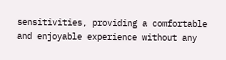sensitivities, providing a comfortable and enjoyable experience without any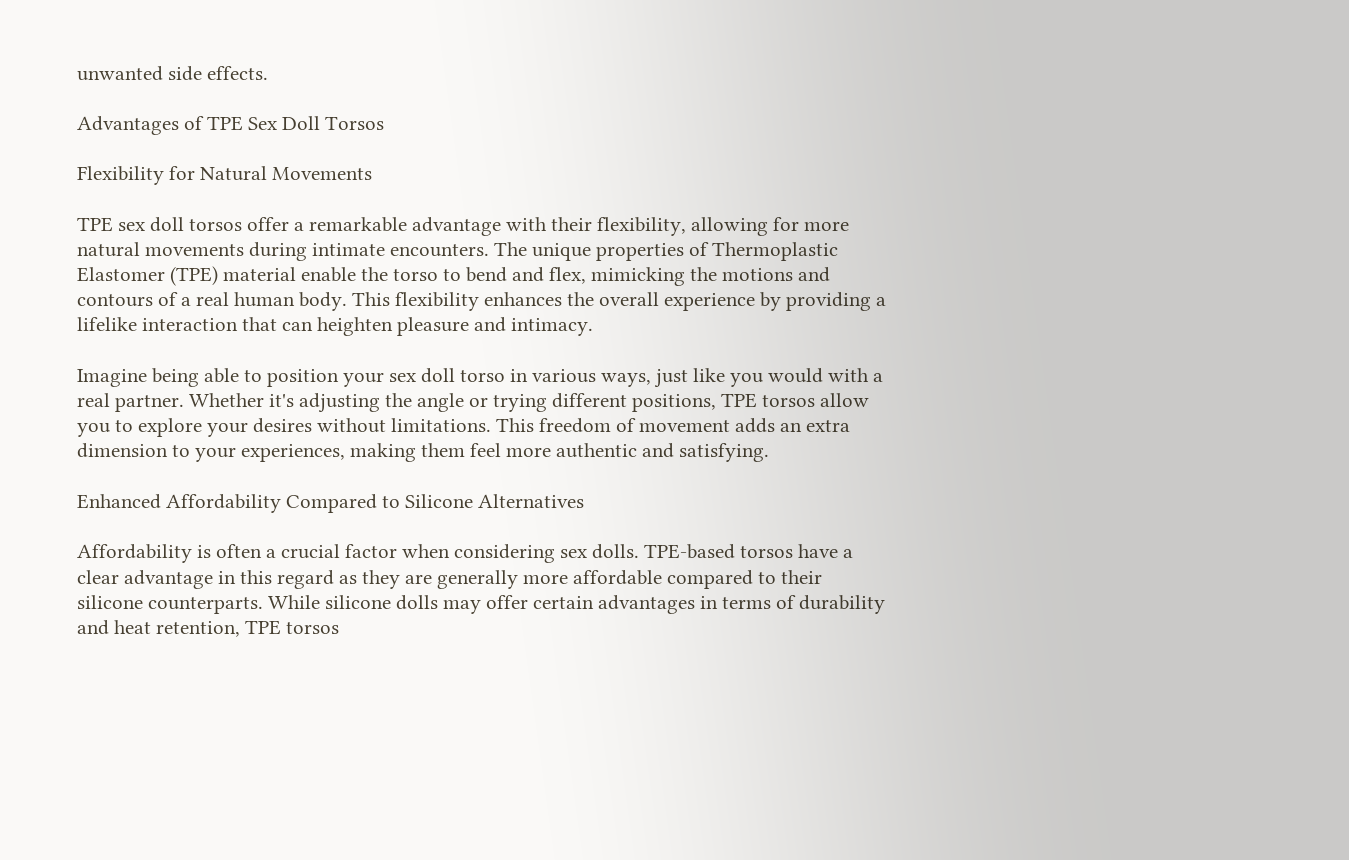unwanted side effects.

Advantages of TPE Sex Doll Torsos

Flexibility for Natural Movements

TPE sex doll torsos offer a remarkable advantage with their flexibility, allowing for more natural movements during intimate encounters. The unique properties of Thermoplastic Elastomer (TPE) material enable the torso to bend and flex, mimicking the motions and contours of a real human body. This flexibility enhances the overall experience by providing a lifelike interaction that can heighten pleasure and intimacy.

Imagine being able to position your sex doll torso in various ways, just like you would with a real partner. Whether it's adjusting the angle or trying different positions, TPE torsos allow you to explore your desires without limitations. This freedom of movement adds an extra dimension to your experiences, making them feel more authentic and satisfying.

Enhanced Affordability Compared to Silicone Alternatives

Affordability is often a crucial factor when considering sex dolls. TPE-based torsos have a clear advantage in this regard as they are generally more affordable compared to their silicone counterparts. While silicone dolls may offer certain advantages in terms of durability and heat retention, TPE torsos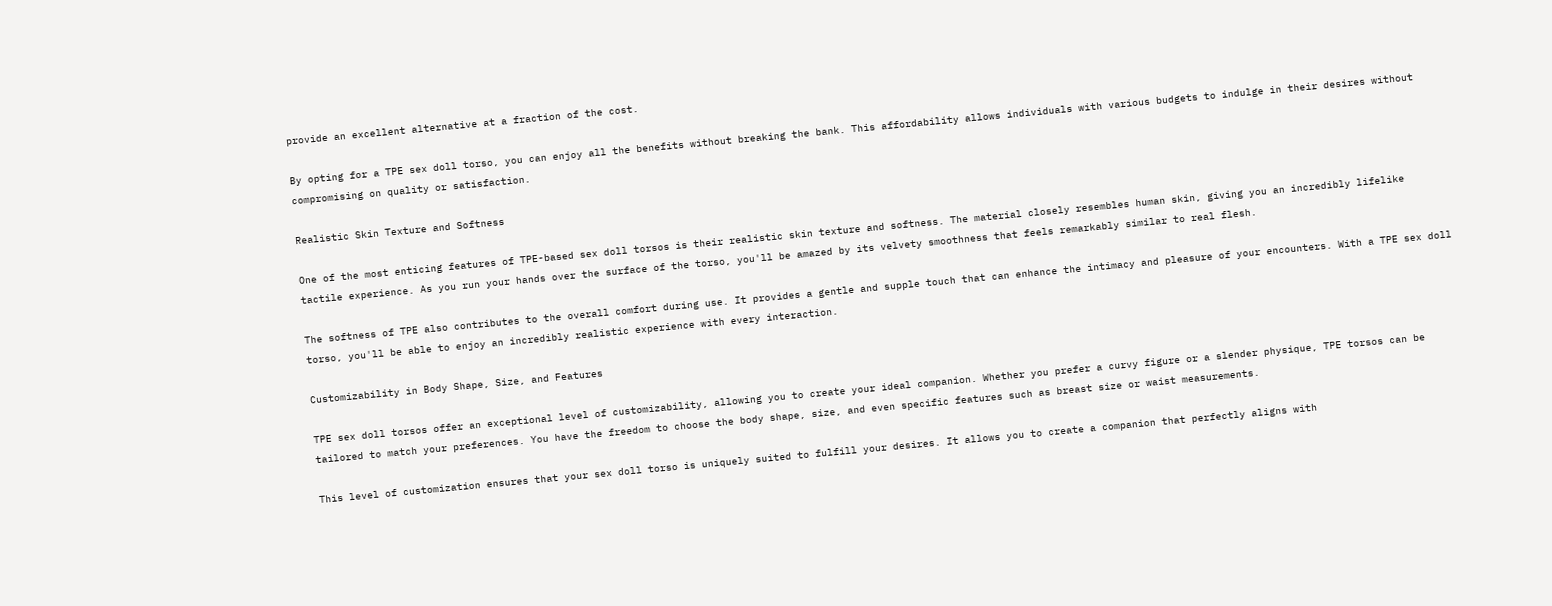provide an excellent alternative at a fraction of the cost.

By opting for a TPE sex doll torso, you can enjoy all the benefits without breaking the bank. This affordability allows individuals with various budgets to indulge in their desires without compromising on quality or satisfaction.

Realistic Skin Texture and Softness

One of the most enticing features of TPE-based sex doll torsos is their realistic skin texture and softness. The material closely resembles human skin, giving you an incredibly lifelike tactile experience. As you run your hands over the surface of the torso, you'll be amazed by its velvety smoothness that feels remarkably similar to real flesh.

The softness of TPE also contributes to the overall comfort during use. It provides a gentle and supple touch that can enhance the intimacy and pleasure of your encounters. With a TPE sex doll torso, you'll be able to enjoy an incredibly realistic experience with every interaction.

Customizability in Body Shape, Size, and Features

TPE sex doll torsos offer an exceptional level of customizability, allowing you to create your ideal companion. Whether you prefer a curvy figure or a slender physique, TPE torsos can be tailored to match your preferences. You have the freedom to choose the body shape, size, and even specific features such as breast size or waist measurements.

This level of customization ensures that your sex doll torso is uniquely suited to fulfill your desires. It allows you to create a companion that perfectly aligns with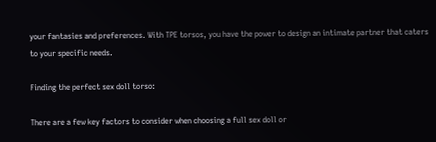your fantasies and preferences. With TPE torsos, you have the power to design an intimate partner that caters to your specific needs.

Finding the perfect sex doll torso:

There are a few key factors to consider when choosing a full sex doll or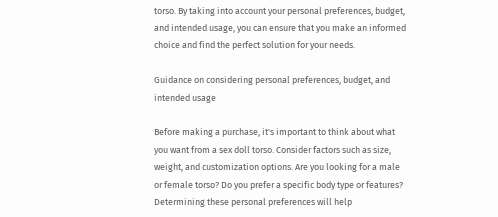torso. By taking into account your personal preferences, budget, and intended usage, you can ensure that you make an informed choice and find the perfect solution for your needs.

Guidance on considering personal preferences, budget, and intended usage

Before making a purchase, it's important to think about what you want from a sex doll torso. Consider factors such as size, weight, and customization options. Are you looking for a male or female torso? Do you prefer a specific body type or features? Determining these personal preferences will help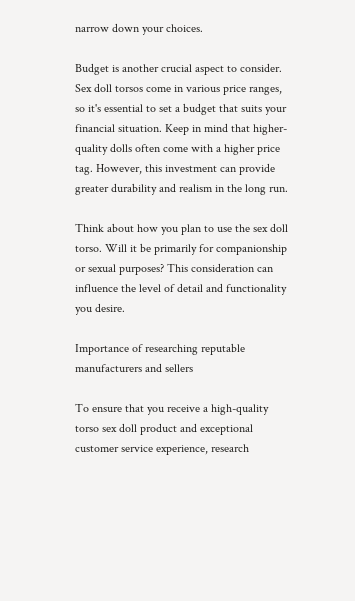narrow down your choices.

Budget is another crucial aspect to consider. Sex doll torsos come in various price ranges, so it's essential to set a budget that suits your financial situation. Keep in mind that higher-quality dolls often come with a higher price tag. However, this investment can provide greater durability and realism in the long run.

Think about how you plan to use the sex doll torso. Will it be primarily for companionship or sexual purposes? This consideration can influence the level of detail and functionality you desire.

Importance of researching reputable manufacturers and sellers

To ensure that you receive a high-quality torso sex doll product and exceptional customer service experience, research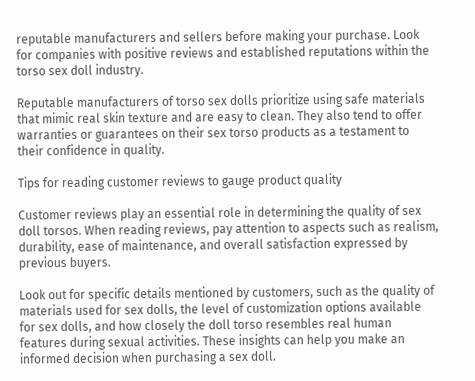reputable manufacturers and sellers before making your purchase. Look for companies with positive reviews and established reputations within the torso sex doll industry.

Reputable manufacturers of torso sex dolls prioritize using safe materials that mimic real skin texture and are easy to clean. They also tend to offer warranties or guarantees on their sex torso products as a testament to their confidence in quality.

Tips for reading customer reviews to gauge product quality

Customer reviews play an essential role in determining the quality of sex doll torsos. When reading reviews, pay attention to aspects such as realism, durability, ease of maintenance, and overall satisfaction expressed by previous buyers.

Look out for specific details mentioned by customers, such as the quality of materials used for sex dolls, the level of customization options available for sex dolls, and how closely the doll torso resembles real human features during sexual activities. These insights can help you make an informed decision when purchasing a sex doll.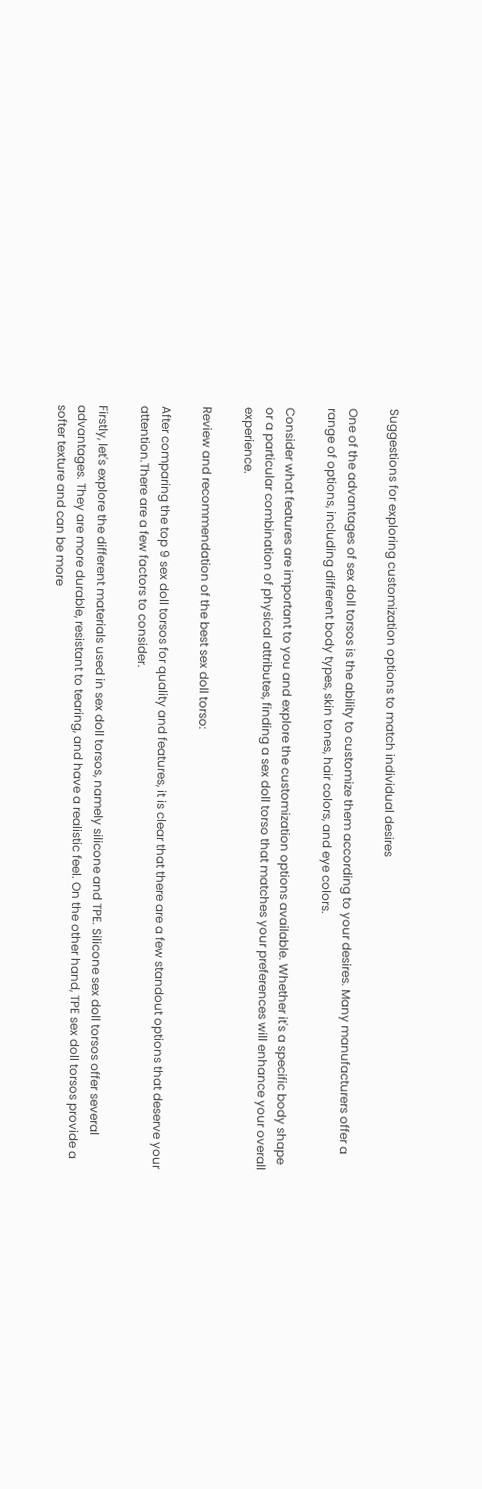Suggestions for exploring customization options to match individual desires

One of the advantages of sex doll torsos is the ability to customize them according to your desires. Many manufacturers offer a range of options, including different body types, skin tones, hair colors, and eye colors.

Consider what features are important to you and explore the customization options available. Whether it's a specific body shape or a particular combination of physical attributes, finding a sex doll torso that matches your preferences will enhance your overall experience.

Review and recommendation of the best sex doll torso:

After comparing the top 9 sex doll torsos for quality and features, it is clear that there are a few standout options that deserve your attention.There are a few factors to consider.

Firstly, let's explore the different materials used in sex doll torsos, namely silicone and TPE. Silicone sex doll torsos offer several advantages. They are more durable, resistant to tearing, and have a realistic feel. On the other hand, TPE sex doll torsos provide a softer texture and can be more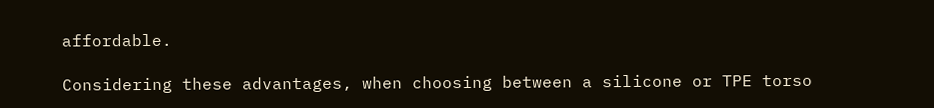affordable.

Considering these advantages, when choosing between a silicone or TPE torso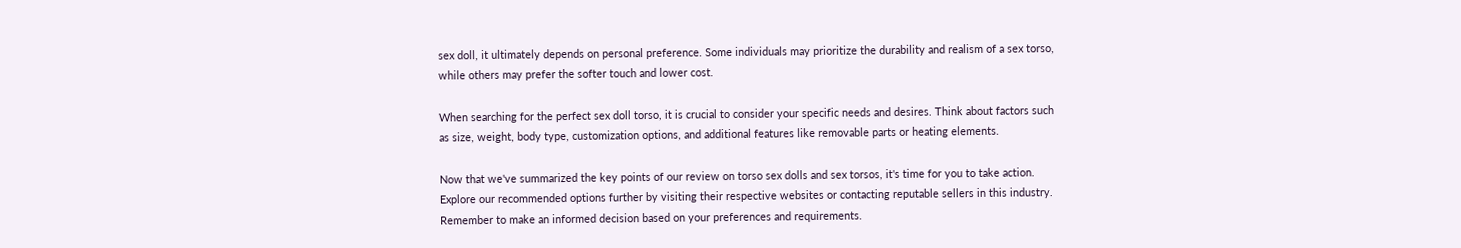sex doll, it ultimately depends on personal preference. Some individuals may prioritize the durability and realism of a sex torso, while others may prefer the softer touch and lower cost.

When searching for the perfect sex doll torso, it is crucial to consider your specific needs and desires. Think about factors such as size, weight, body type, customization options, and additional features like removable parts or heating elements.

Now that we've summarized the key points of our review on torso sex dolls and sex torsos, it's time for you to take action. Explore our recommended options further by visiting their respective websites or contacting reputable sellers in this industry. Remember to make an informed decision based on your preferences and requirements.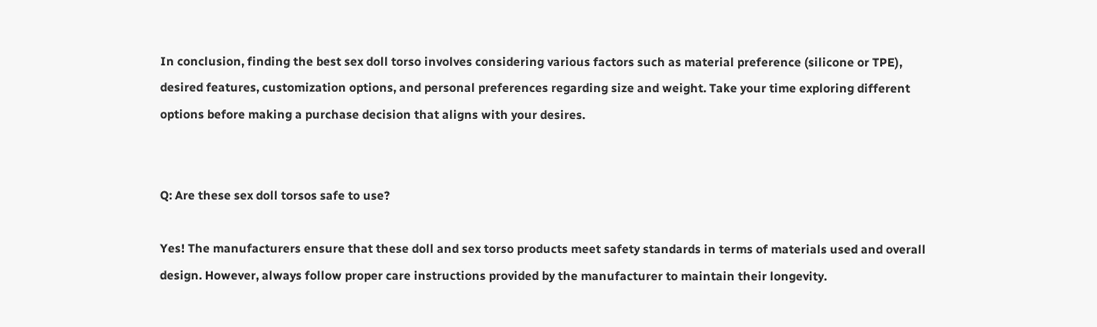In conclusion, finding the best sex doll torso involves considering various factors such as material preference (silicone or TPE), desired features, customization options, and personal preferences regarding size and weight. Take your time exploring different options before making a purchase decision that aligns with your desires.


Q: Are these sex doll torsos safe to use?

Yes! The manufacturers ensure that these doll and sex torso products meet safety standards in terms of materials used and overall design. However, always follow proper care instructions provided by the manufacturer to maintain their longevity.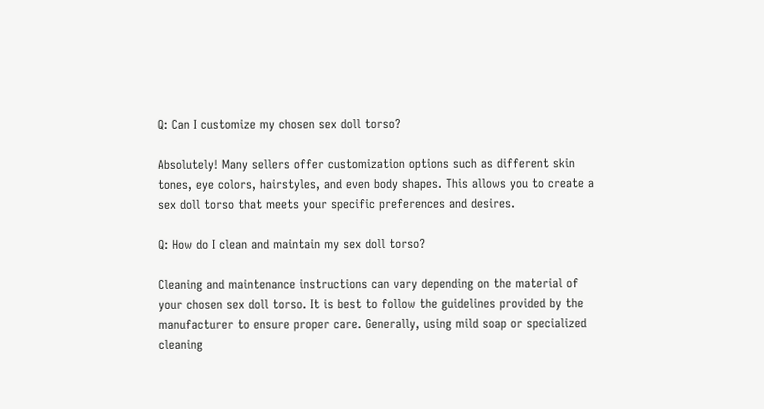Q: Can I customize my chosen sex doll torso?

Absolutely! Many sellers offer customization options such as different skin tones, eye colors, hairstyles, and even body shapes. This allows you to create a sex doll torso that meets your specific preferences and desires.

Q: How do I clean and maintain my sex doll torso?

Cleaning and maintenance instructions can vary depending on the material of your chosen sex doll torso. It is best to follow the guidelines provided by the manufacturer to ensure proper care. Generally, using mild soap or specialized cleaning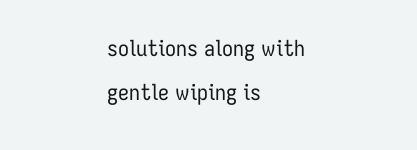solutions along with gentle wiping is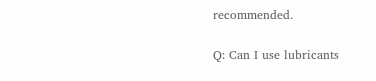recommended.

Q: Can I use lubricants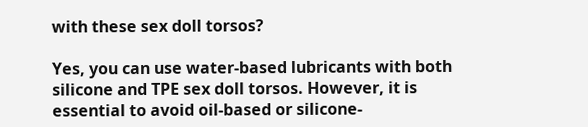with these sex doll torsos?

Yes, you can use water-based lubricants with both silicone and TPE sex doll torsos. However, it is essential to avoid oil-based or silicone-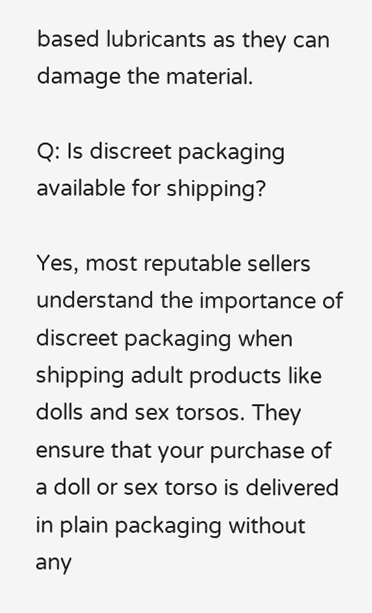based lubricants as they can damage the material.

Q: Is discreet packaging available for shipping?

Yes, most reputable sellers understand the importance of discreet packaging when shipping adult products like dolls and sex torsos. They ensure that your purchase of a doll or sex torso is delivered in plain packaging without any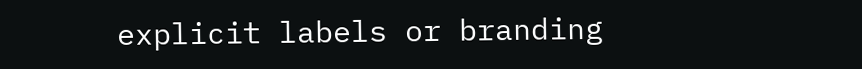explicit labels or branding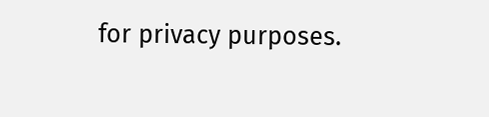for privacy purposes.